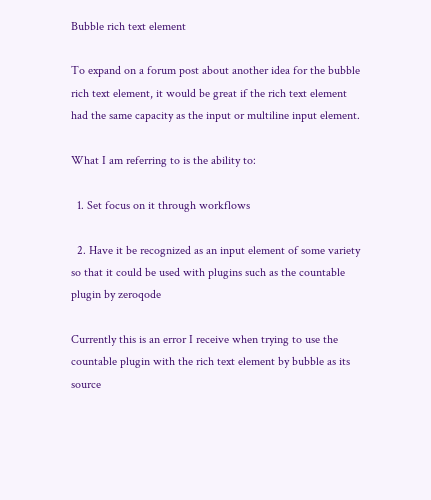Bubble rich text element

To expand on a forum post about another idea for the bubble rich text element, it would be great if the rich text element had the same capacity as the input or multiline input element.

What I am referring to is the ability to:

  1. Set focus on it through workflows

  2. Have it be recognized as an input element of some variety so that it could be used with plugins such as the countable plugin by zeroqode

Currently this is an error I receive when trying to use the countable plugin with the rich text element by bubble as its source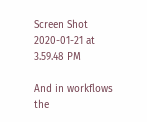Screen Shot 2020-01-21 at 3.59.48 PM

And in workflows the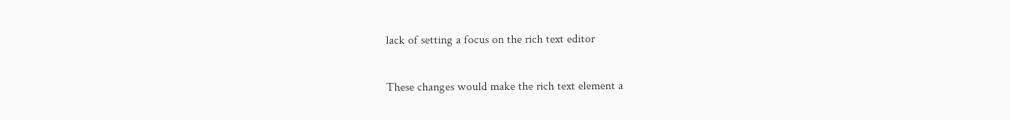lack of setting a focus on the rich text editor

These changes would make the rich text element a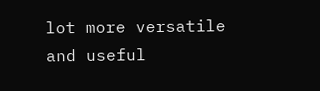lot more versatile and useful